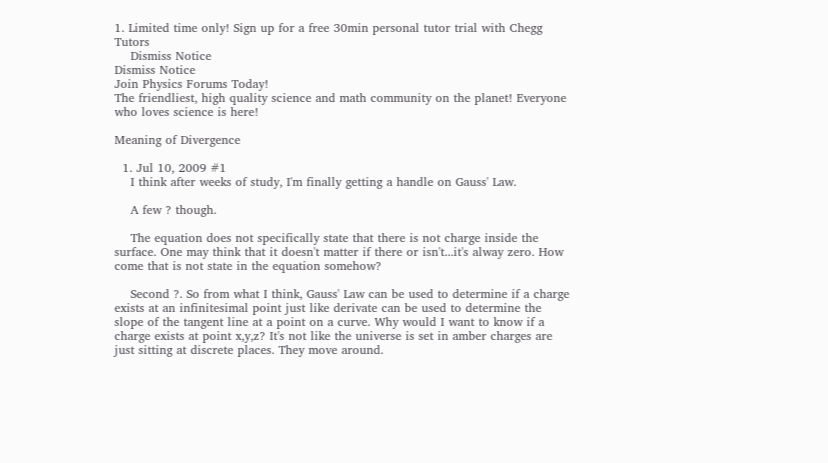1. Limited time only! Sign up for a free 30min personal tutor trial with Chegg Tutors
    Dismiss Notice
Dismiss Notice
Join Physics Forums Today!
The friendliest, high quality science and math community on the planet! Everyone who loves science is here!

Meaning of Divergence

  1. Jul 10, 2009 #1
    I think after weeks of study, I'm finally getting a handle on Gauss' Law.

    A few ? though.

    The equation does not specifically state that there is not charge inside the surface. One may think that it doesn't matter if there or isn't...it's alway zero. How come that is not state in the equation somehow?

    Second ?. So from what I think, Gauss' Law can be used to determine if a charge exists at an infinitesimal point just like derivate can be used to determine the slope of the tangent line at a point on a curve. Why would I want to know if a charge exists at point x,y,z? It's not like the universe is set in amber charges are just sitting at discrete places. They move around.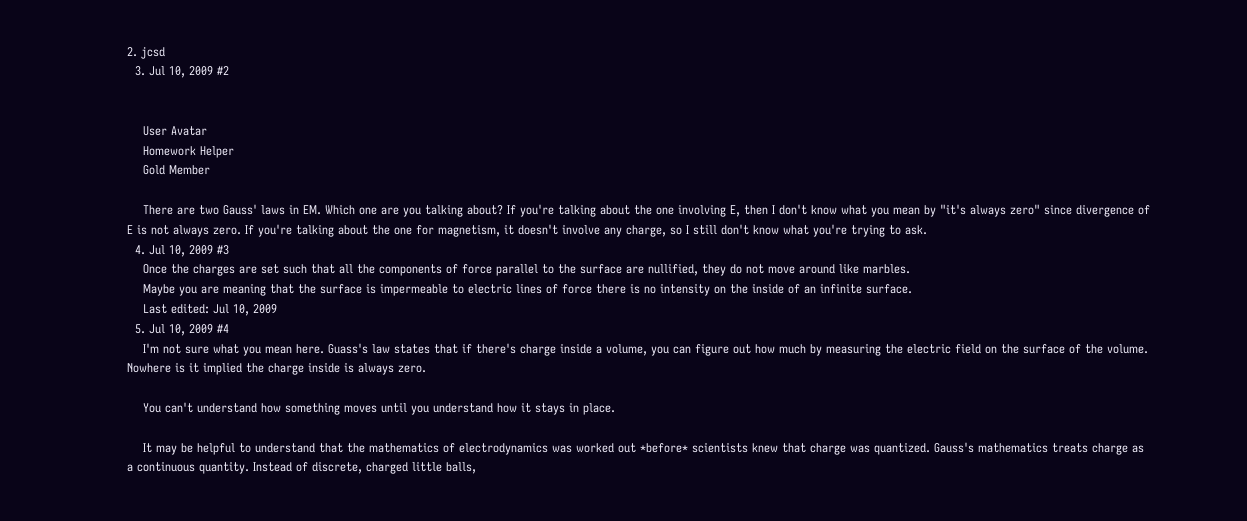2. jcsd
  3. Jul 10, 2009 #2


    User Avatar
    Homework Helper
    Gold Member

    There are two Gauss' laws in EM. Which one are you talking about? If you're talking about the one involving E, then I don't know what you mean by "it's always zero" since divergence of E is not always zero. If you're talking about the one for magnetism, it doesn't involve any charge, so I still don't know what you're trying to ask.
  4. Jul 10, 2009 #3
    Once the charges are set such that all the components of force parallel to the surface are nullified, they do not move around like marbles.
    Maybe you are meaning that the surface is impermeable to electric lines of force there is no intensity on the inside of an infinite surface.
    Last edited: Jul 10, 2009
  5. Jul 10, 2009 #4
    I'm not sure what you mean here. Guass's law states that if there's charge inside a volume, you can figure out how much by measuring the electric field on the surface of the volume. Nowhere is it implied the charge inside is always zero.

    You can't understand how something moves until you understand how it stays in place.

    It may be helpful to understand that the mathematics of electrodynamics was worked out *before* scientists knew that charge was quantized. Gauss's mathematics treats charge as a continuous quantity. Instead of discrete, charged little balls,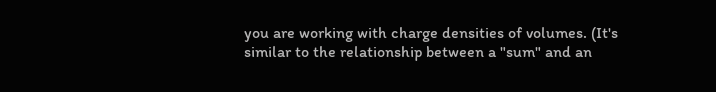you are working with charge densities of volumes. (It's similar to the relationship between a "sum" and an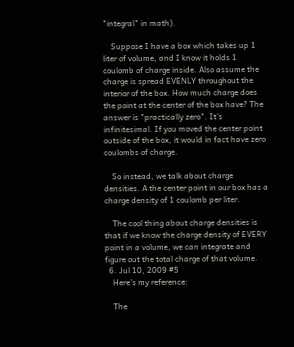"integral" in math).

    Suppose I have a box which takes up 1 liter of volume, and I know it holds 1 coulomb of charge inside. Also assume the charge is spread EVENLY throughout the interior of the box. How much charge does the point at the center of the box have? The answer is "practically zero". It's infinitesimal. If you moved the center point outside of the box, it would in fact have zero coulombs of charge.

    So instead, we talk about charge densities. A the center point in our box has a charge density of 1 coulomb per liter.

    The cool thing about charge densities is that if we know the charge density of EVERY point in a volume, we can integrate and figure out the total charge of that volume.
  6. Jul 10, 2009 #5
    Here's my reference:

    The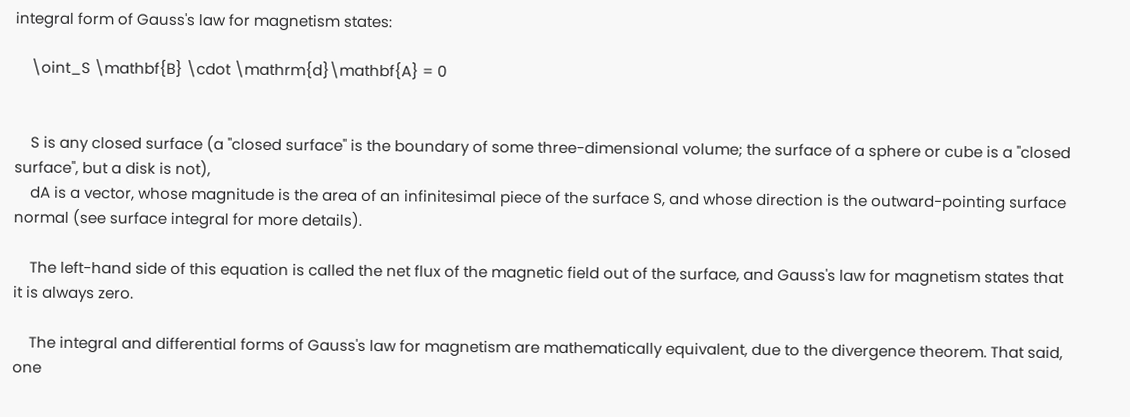integral form of Gauss's law for magnetism states:

    \oint_S \mathbf{B} \cdot \mathrm{d}\mathbf{A} = 0


    S is any closed surface (a "closed surface" is the boundary of some three-dimensional volume; the surface of a sphere or cube is a "closed surface", but a disk is not),
    dA is a vector, whose magnitude is the area of an infinitesimal piece of the surface S, and whose direction is the outward-pointing surface normal (see surface integral for more details).

    The left-hand side of this equation is called the net flux of the magnetic field out of the surface, and Gauss's law for magnetism states that it is always zero.

    The integral and differential forms of Gauss's law for magnetism are mathematically equivalent, due to the divergence theorem. That said, one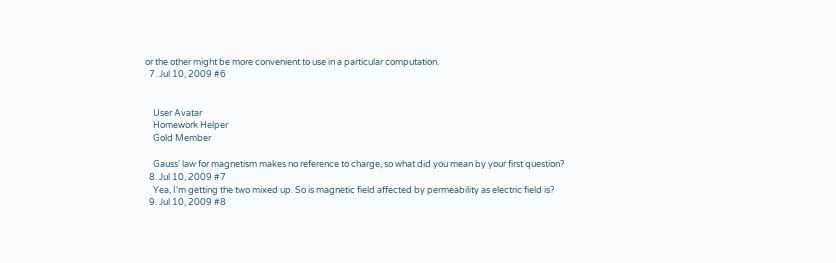or the other might be more convenient to use in a particular computation.
  7. Jul 10, 2009 #6


    User Avatar
    Homework Helper
    Gold Member

    Gauss' law for magnetism makes no reference to charge, so what did you mean by your first question?
  8. Jul 10, 2009 #7
    Yea, I'm getting the two mixed up. So is magnetic field affected by permeability as electric field is?
  9. Jul 10, 2009 #8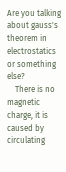Are you talking about gauss's theorem in electrostatics or something else?
    There is no magnetic charge, it is caused by circulating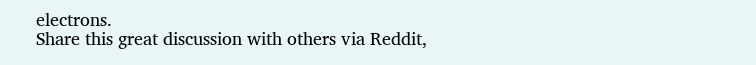electrons.
Share this great discussion with others via Reddit,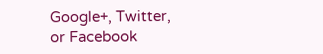Google+, Twitter, or Facebook